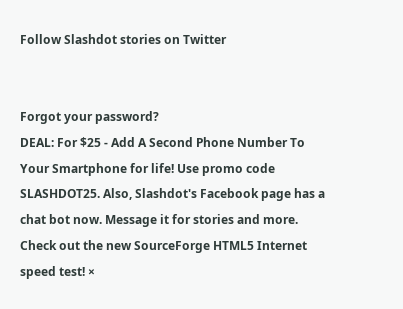Follow Slashdot stories on Twitter


Forgot your password?
DEAL: For $25 - Add A Second Phone Number To Your Smartphone for life! Use promo code SLASHDOT25. Also, Slashdot's Facebook page has a chat bot now. Message it for stories and more. Check out the new SourceForge HTML5 Internet speed test! ×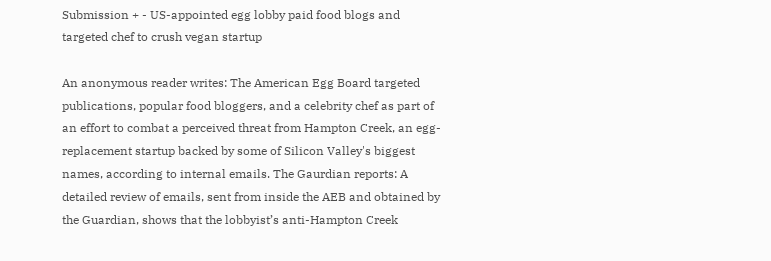Submission + - US-appointed egg lobby paid food blogs and targeted chef to crush vegan startup

An anonymous reader writes: The American Egg Board targeted publications, popular food bloggers, and a celebrity chef as part of an effort to combat a perceived threat from Hampton Creek, an egg-replacement startup backed by some of Silicon Valley's biggest names, according to internal emails. The Gaurdian reports: A detailed review of emails, sent from inside the AEB and obtained by the Guardian, shows that the lobbyist’s anti-Hampton Creek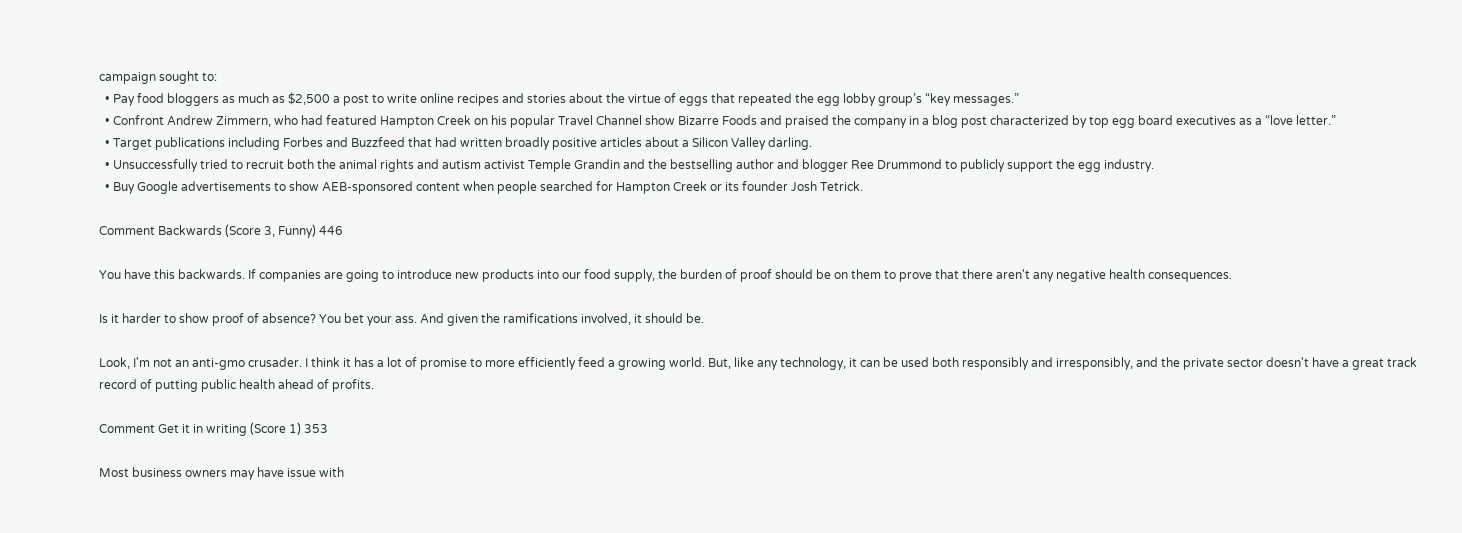campaign sought to:
  • Pay food bloggers as much as $2,500 a post to write online recipes and stories about the virtue of eggs that repeated the egg lobby group’s “key messages.”
  • Confront Andrew Zimmern, who had featured Hampton Creek on his popular Travel Channel show Bizarre Foods and praised the company in a blog post characterized by top egg board executives as a “love letter.”
  • Target publications including Forbes and Buzzfeed that had written broadly positive articles about a Silicon Valley darling.
  • Unsuccessfully tried to recruit both the animal rights and autism activist Temple Grandin and the bestselling author and blogger Ree Drummond to publicly support the egg industry.
  • Buy Google advertisements to show AEB-sponsored content when people searched for Hampton Creek or its founder Josh Tetrick.

Comment Backwards (Score 3, Funny) 446

You have this backwards. If companies are going to introduce new products into our food supply, the burden of proof should be on them to prove that there aren't any negative health consequences.

Is it harder to show proof of absence? You bet your ass. And given the ramifications involved, it should be.

Look, I'm not an anti-gmo crusader. I think it has a lot of promise to more efficiently feed a growing world. But, like any technology, it can be used both responsibly and irresponsibly, and the private sector doesn't have a great track record of putting public health ahead of profits.

Comment Get it in writing (Score 1) 353

Most business owners may have issue with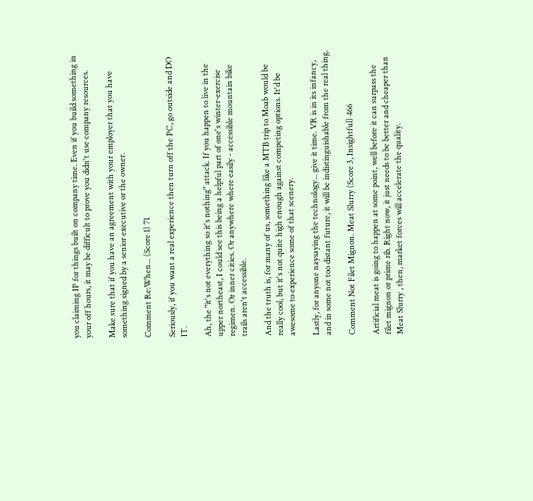you claiming IP for things built on company time. Even if you build something in your off hours, it may be difficult to prove you didn't use company resources.

Make sure that if you have an agreement with your employer that you have something signed by a senior executive or the owner.

Comment Re:When... (Score 1) 71

Seriously, if you want a real experience then turn off the PC, go outside and DO IT.

Ah, the "it's not everything so it's nothing" attack. If you happen to live in the upper northeast, I could see this being a helpful part of one's winter-exercise regimen. Or inner cities. Or anywhere where easily - accessible mountain bike trails aren't accessible.

And the truth is, for many of us, something like a MTB trip to Moab would be really cool, but it's not quite high enough against competing options. It'd be awesome to experience some of that scenery.

Lastly, for anyone naysaying the technology... give it time. VR is in its infancy, and in some not too distant future, it will be indistinguishable from the real thing.

Comment Not Filet Mignon. Meat Slurry (Score 3, Insightful) 466

Artificial meat is going to happen at some point, well before it can surpass the filet mignon or prime rib. Right now, it just needs to be better and cheaper than Meat Slurry , then, market forces will accelerate the quality.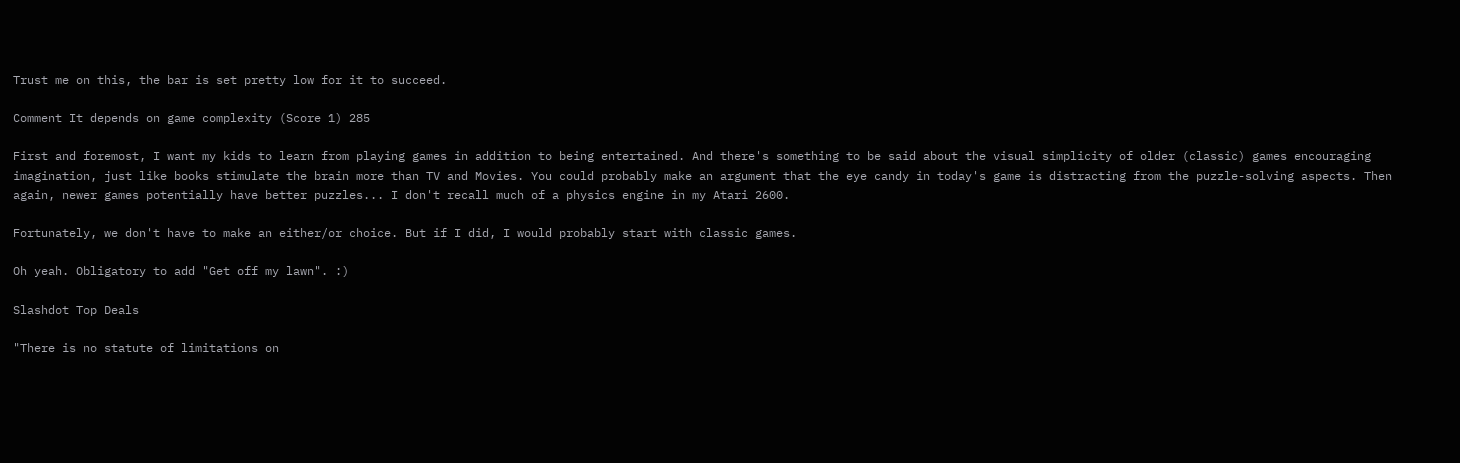Trust me on this, the bar is set pretty low for it to succeed.

Comment It depends on game complexity (Score 1) 285

First and foremost, I want my kids to learn from playing games in addition to being entertained. And there's something to be said about the visual simplicity of older (classic) games encouraging imagination, just like books stimulate the brain more than TV and Movies. You could probably make an argument that the eye candy in today's game is distracting from the puzzle-solving aspects. Then again, newer games potentially have better puzzles... I don't recall much of a physics engine in my Atari 2600.

Fortunately, we don't have to make an either/or choice. But if I did, I would probably start with classic games.

Oh yeah. Obligatory to add "Get off my lawn". :)

Slashdot Top Deals

"There is no statute of limitations on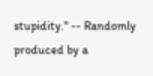stupidity." -- Randomly produced by a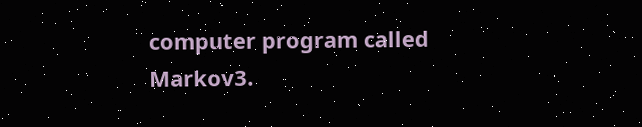computer program called Markov3.